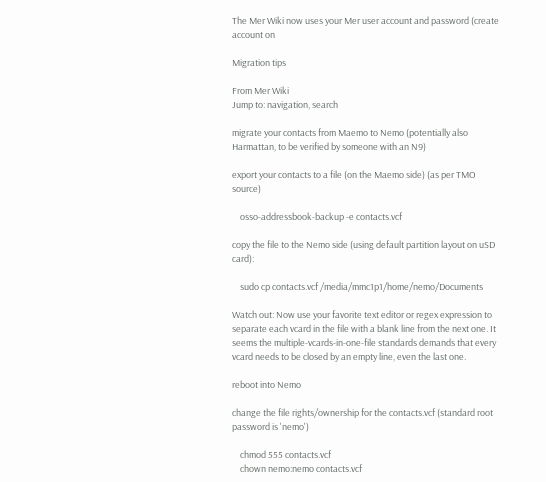The Mer Wiki now uses your Mer user account and password (create account on

Migration tips

From Mer Wiki
Jump to: navigation, search

migrate your contacts from Maemo to Nemo (potentially also Harmattan, to be verified by someone with an N9)

export your contacts to a file (on the Maemo side) (as per TMO source)

    osso-addressbook-backup -e contacts.vcf

copy the file to the Nemo side (using default partition layout on uSD card):

    sudo cp contacts.vcf /media/mmc1p1/home/nemo/Documents

Watch out: Now use your favorite text editor or regex expression to separate each vcard in the file with a blank line from the next one. It seems the multiple-vcards-in-one-file standards demands that every vcard needs to be closed by an empty line, even the last one.

reboot into Nemo

change the file rights/ownership for the contacts.vcf (standard root password is 'nemo')

    chmod 555 contacts.vcf
    chown nemo:nemo contacts.vcf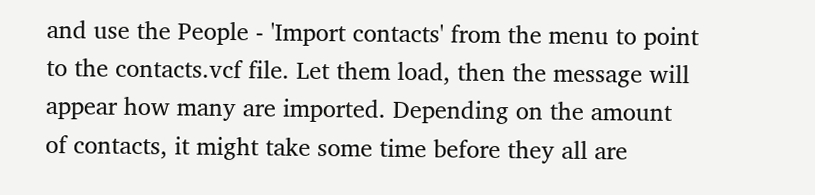and use the People - 'Import contacts' from the menu to point to the contacts.vcf file. Let them load, then the message will appear how many are imported. Depending on the amount of contacts, it might take some time before they all are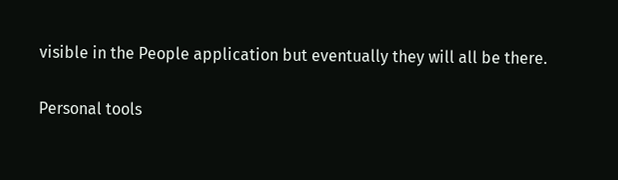visible in the People application but eventually they will all be there.

Personal tools